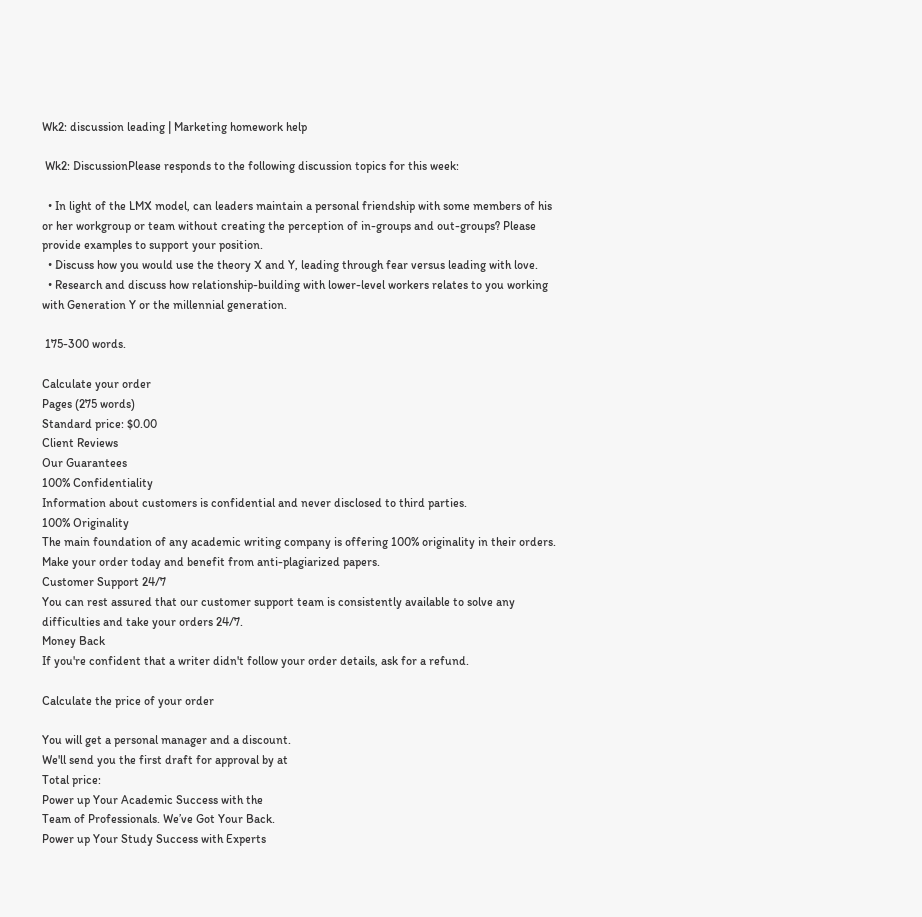Wk2: discussion leading | Marketing homework help

 Wk2: DiscussionPlease responds to the following discussion topics for this week:

  • In light of the LMX model, can leaders maintain a personal friendship with some members of his or her workgroup or team without creating the perception of in-groups and out-groups? Please provide examples to support your position.
  • Discuss how you would use the theory X and Y, leading through fear versus leading with love.
  • Research and discuss how relationship-building with lower-level workers relates to you working with Generation Y or the millennial generation.

 175-300 words.

Calculate your order
Pages (275 words)
Standard price: $0.00
Client Reviews
Our Guarantees
100% Confidentiality
Information about customers is confidential and never disclosed to third parties.
100% Originality
The main foundation of any academic writing company is offering 100% originality in their orders. Make your order today and benefit from anti-plagiarized papers.
Customer Support 24/7
You can rest assured that our customer support team is consistently available to solve any difficulties and take your orders 24/7.
Money Back
If you're confident that a writer didn't follow your order details, ask for a refund.

Calculate the price of your order

You will get a personal manager and a discount.
We'll send you the first draft for approval by at
Total price:
Power up Your Academic Success with the
Team of Professionals. We’ve Got Your Back.
Power up Your Study Success with Experts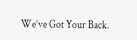We’ve Got Your Back.